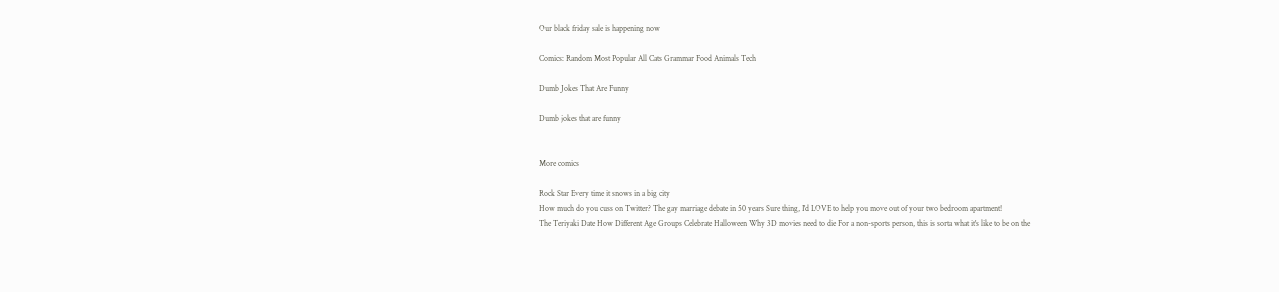Our black friday sale is happening now

Comics: Random Most Popular All Cats Grammar Food Animals Tech

Dumb Jokes That Are Funny

Dumb jokes that are funny


More comics

Rock Star Every time it snows in a big city
How much do you cuss on Twitter? The gay marriage debate in 50 years Sure thing, I'd LOVE to help you move out of your two bedroom apartment!
The Teriyaki Date How Different Age Groups Celebrate Halloween Why 3D movies need to die For a non-sports person, this is sorta what it's like to be on the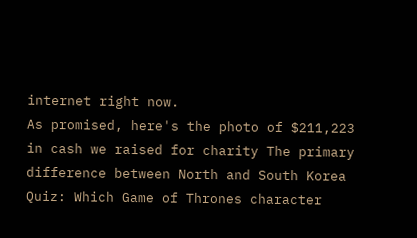internet right now.
As promised, here's the photo of $211,223 in cash we raised for charity The primary difference between North and South Korea Quiz: Which Game of Thrones character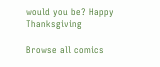would you be? Happy Thanksgiving

Browse all comics